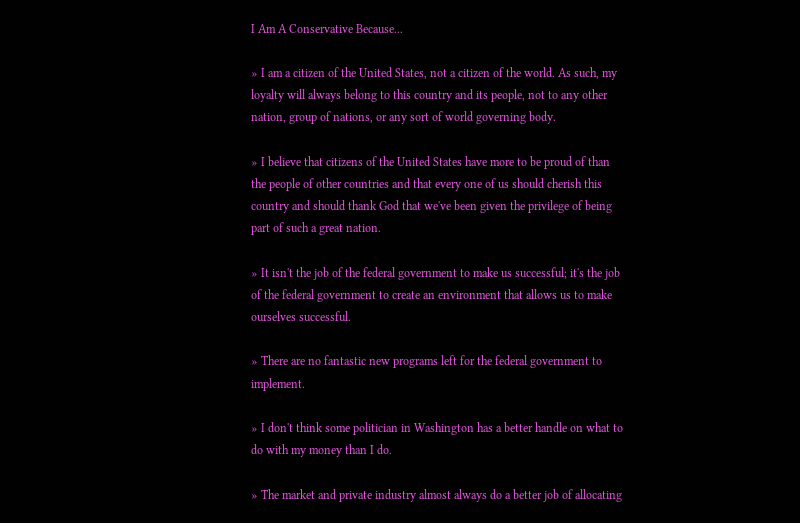I Am A Conservative Because...

» I am a citizen of the United States, not a citizen of the world. As such, my loyalty will always belong to this country and its people, not to any other nation, group of nations, or any sort of world governing body.

» I believe that citizens of the United States have more to be proud of than the people of other countries and that every one of us should cherish this country and should thank God that we've been given the privilege of being part of such a great nation.

» It isn't the job of the federal government to make us successful; it's the job of the federal government to create an environment that allows us to make ourselves successful.

» There are no fantastic new programs left for the federal government to implement.

» I don't think some politician in Washington has a better handle on what to do with my money than I do.

» The market and private industry almost always do a better job of allocating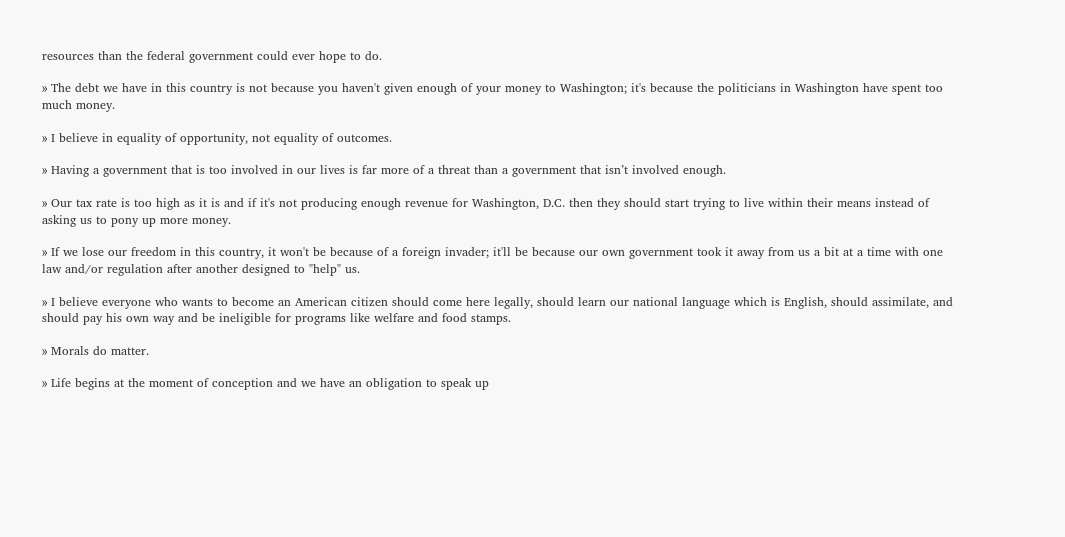resources than the federal government could ever hope to do.

» The debt we have in this country is not because you haven't given enough of your money to Washington; it's because the politicians in Washington have spent too much money.

» I believe in equality of opportunity, not equality of outcomes.

» Having a government that is too involved in our lives is far more of a threat than a government that isn’t involved enough.

» Our tax rate is too high as it is and if it's not producing enough revenue for Washington, D.C. then they should start trying to live within their means instead of asking us to pony up more money.

» If we lose our freedom in this country, it won't be because of a foreign invader; it'll be because our own government took it away from us a bit at a time with one law and/or regulation after another designed to "help" us.

» I believe everyone who wants to become an American citizen should come here legally, should learn our national language which is English, should assimilate, and should pay his own way and be ineligible for programs like welfare and food stamps.

» Morals do matter.

» Life begins at the moment of conception and we have an obligation to speak up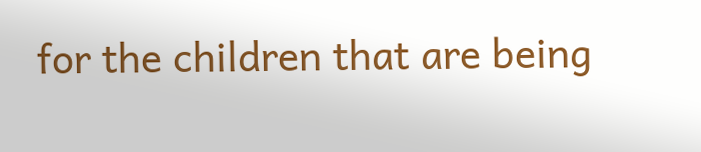for the children that are being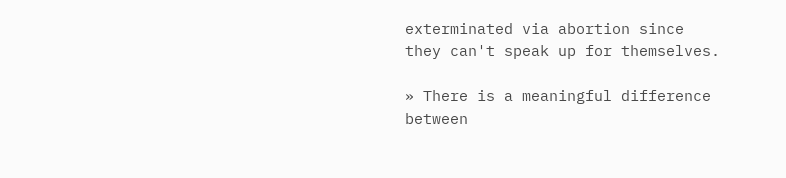exterminated via abortion since they can't speak up for themselves.

» There is a meaningful difference between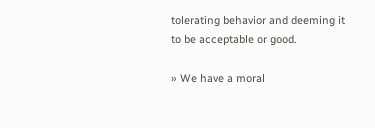tolerating behavior and deeming it to be acceptable or good.

» We have a moral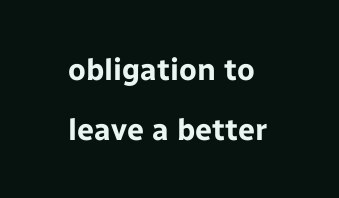obligation to leave a better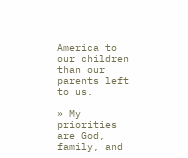America to our children than our parents left to us.

» My priorities are God, family, and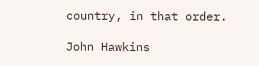country, in that order.

John Hawkins